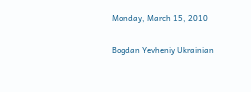Monday, March 15, 2010

Bogdan Yevheniy Ukrainian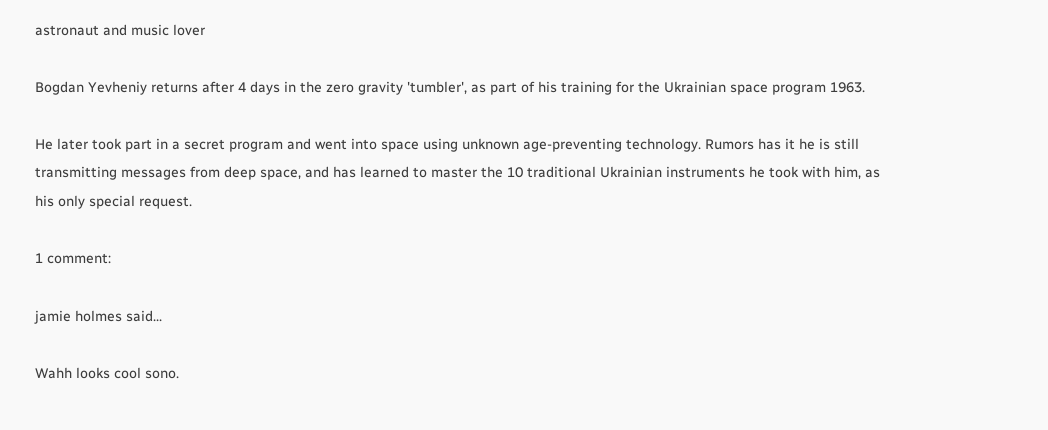astronaut and music lover

Bogdan Yevheniy returns after 4 days in the zero gravity 'tumbler', as part of his training for the Ukrainian space program 1963.

He later took part in a secret program and went into space using unknown age-preventing technology. Rumors has it he is still transmitting messages from deep space, and has learned to master the 10 traditional Ukrainian instruments he took with him, as his only special request.

1 comment:

jamie holmes said...

Wahh looks cool sono.